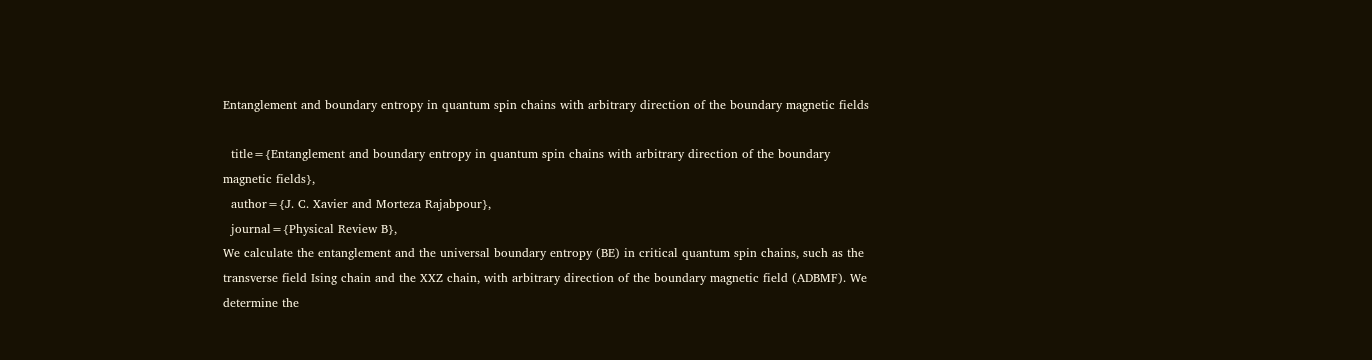Entanglement and boundary entropy in quantum spin chains with arbitrary direction of the boundary magnetic fields

  title={Entanglement and boundary entropy in quantum spin chains with arbitrary direction of the boundary magnetic fields},
  author={J. C. Xavier and Morteza Rajabpour},
  journal={Physical Review B},
We calculate the entanglement and the universal boundary entropy (BE) in critical quantum spin chains, such as the transverse field Ising chain and the XXZ chain, with arbitrary direction of the boundary magnetic field (ADBMF). We determine the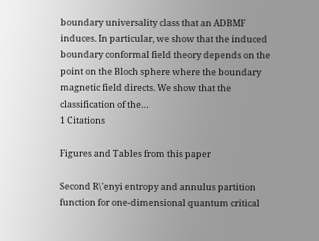boundary universality class that an ADBMF induces. In particular, we show that the induced boundary conformal field theory depends on the point on the Bloch sphere where the boundary magnetic field directs. We show that the classification of the…
1 Citations

Figures and Tables from this paper

Second R\'enyi entropy and annulus partition function for one-dimensional quantum critical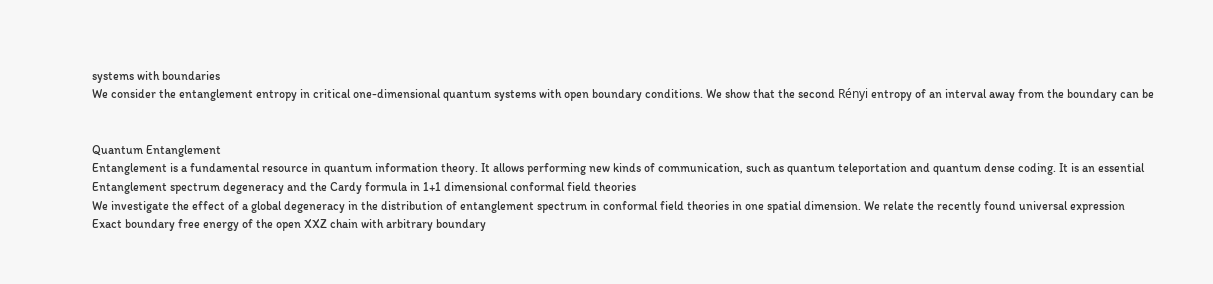systems with boundaries
We consider the entanglement entropy in critical one-dimensional quantum systems with open boundary conditions. We show that the second Rényi entropy of an interval away from the boundary can be


Quantum Entanglement
Entanglement is a fundamental resource in quantum information theory. It allows performing new kinds of communication, such as quantum teleportation and quantum dense coding. It is an essential
Entanglement spectrum degeneracy and the Cardy formula in 1+1 dimensional conformal field theories
We investigate the effect of a global degeneracy in the distribution of entanglement spectrum in conformal field theories in one spatial dimension. We relate the recently found universal expression
Exact boundary free energy of the open XXZ chain with arbitrary boundary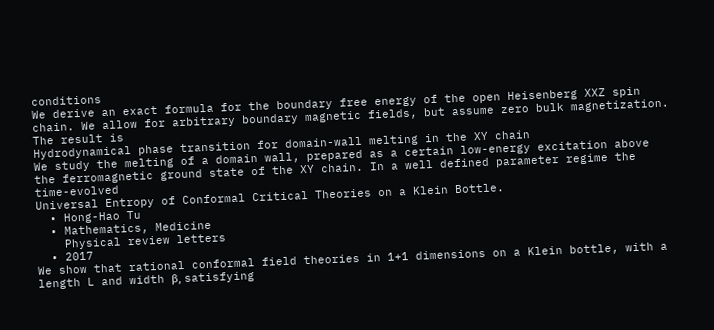conditions
We derive an exact formula for the boundary free energy of the open Heisenberg XXZ spin chain. We allow for arbitrary boundary magnetic fields, but assume zero bulk magnetization. The result is
Hydrodynamical phase transition for domain-wall melting in the XY chain
We study the melting of a domain wall, prepared as a certain low-energy excitation above the ferromagnetic ground state of the XY chain. In a well defined parameter regime the time-evolved
Universal Entropy of Conformal Critical Theories on a Klein Bottle.
  • Hong-Hao Tu
  • Mathematics, Medicine
    Physical review letters
  • 2017
We show that rational conformal field theories in 1+1 dimensions on a Klein bottle, with a length L and width β, satisfying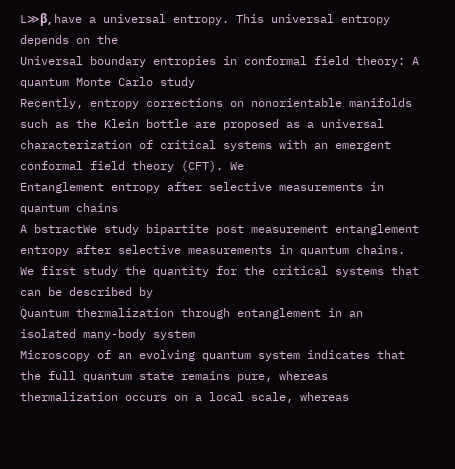L≫β, have a universal entropy. This universal entropy depends on the
Universal boundary entropies in conformal field theory: A quantum Monte Carlo study
Recently, entropy corrections on nonorientable manifolds such as the Klein bottle are proposed as a universal characterization of critical systems with an emergent conformal field theory (CFT). We
Entanglement entropy after selective measurements in quantum chains
A bstractWe study bipartite post measurement entanglement entropy after selective measurements in quantum chains. We first study the quantity for the critical systems that can be described by
Quantum thermalization through entanglement in an isolated many-body system
Microscopy of an evolving quantum system indicates that the full quantum state remains pure, whereas thermalization occurs on a local scale, whereas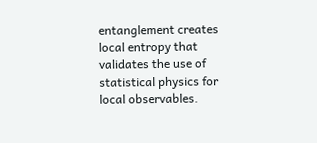entanglement creates local entropy that validates the use of statistical physics for local observables.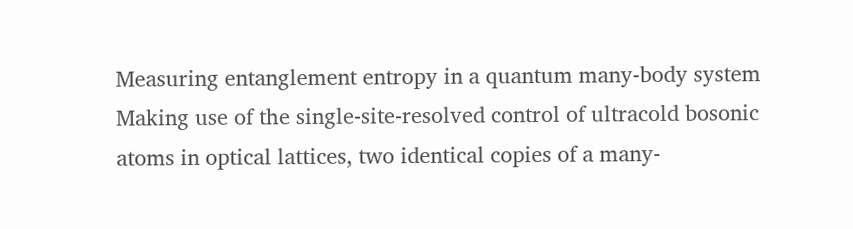Measuring entanglement entropy in a quantum many-body system
Making use of the single-site-resolved control of ultracold bosonic atoms in optical lattices, two identical copies of a many-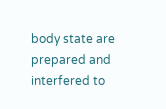body state are prepared and interfered to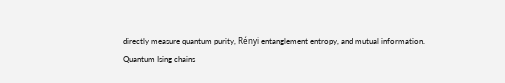directly measure quantum purity, Rényi entanglement entropy, and mutual information.
Quantum Ising chains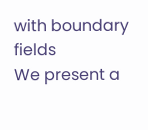with boundary fields
We present a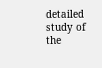detailed study of the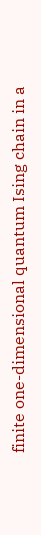finite one-dimensional quantum Ising chain in a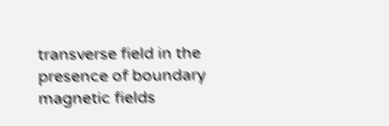transverse field in the presence of boundary magnetic fields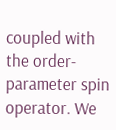coupled with the order-parameter spin operator. We